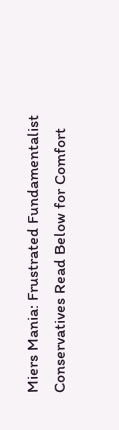Miers Mania: Frustrated Fundamentalist Conservatives Read Below for Comfort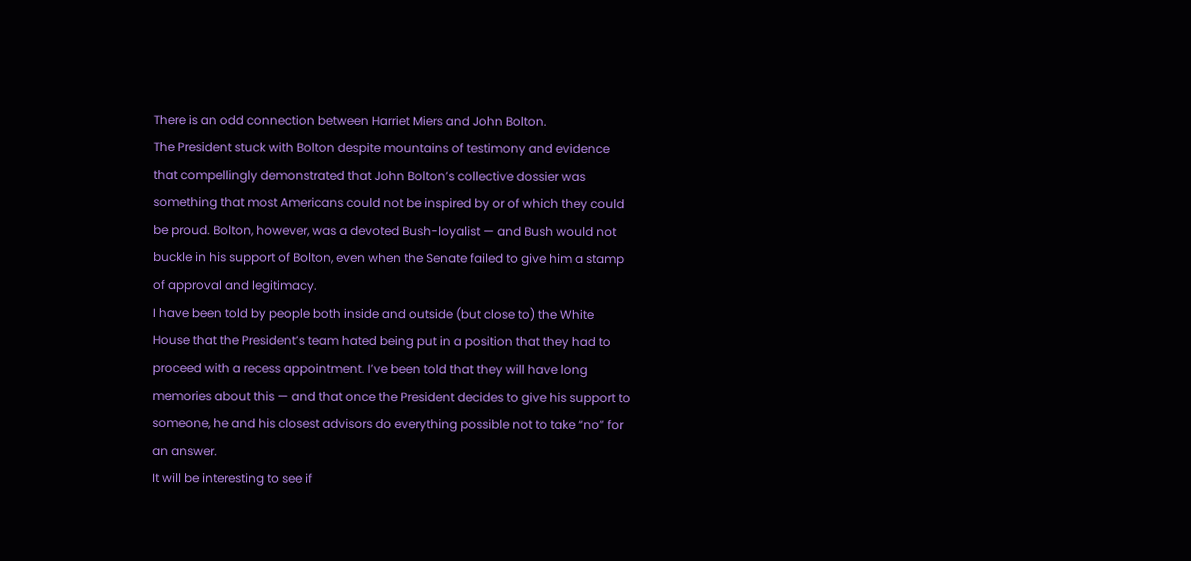There is an odd connection between Harriet Miers and John Bolton.
The President stuck with Bolton despite mountains of testimony and evidence that compellingly demonstrated that John Bolton’s collective dossier was something that most Americans could not be inspired by or of which they could be proud. Bolton, however, was a devoted Bush-loyalist — and Bush would not buckle in his support of Bolton, even when the Senate failed to give him a stamp of approval and legitimacy.
I have been told by people both inside and outside (but close to) the White House that the President’s team hated being put in a position that they had to proceed with a recess appointment. I’ve been told that they will have long memories about this — and that once the President decides to give his support to someone, he and his closest advisors do everything possible not to take “no” for an answer.
It will be interesting to see if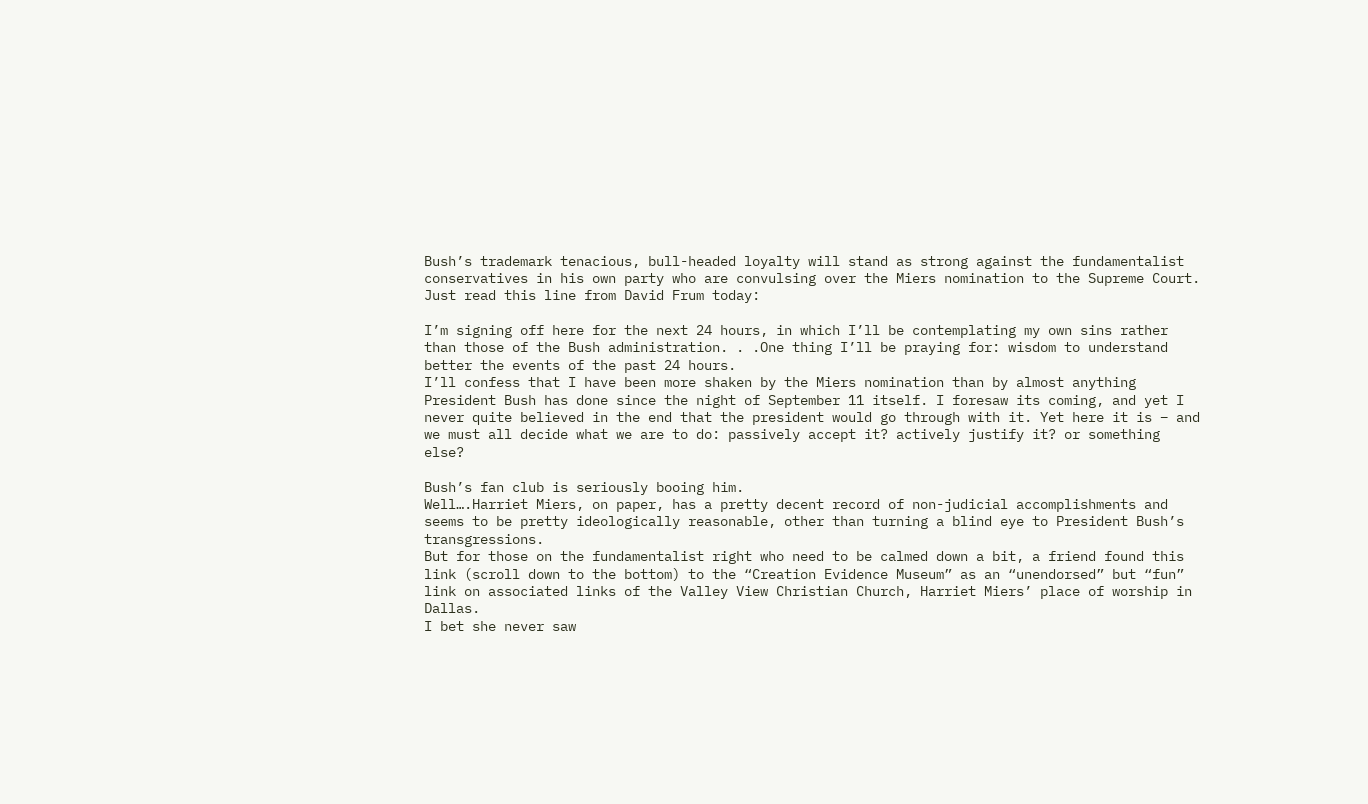Bush’s trademark tenacious, bull-headed loyalty will stand as strong against the fundamentalist conservatives in his own party who are convulsing over the Miers nomination to the Supreme Court.
Just read this line from David Frum today:

I’m signing off here for the next 24 hours, in which I’ll be contemplating my own sins rather than those of the Bush administration. . .One thing I’ll be praying for: wisdom to understand better the events of the past 24 hours.
I’ll confess that I have been more shaken by the Miers nomination than by almost anything President Bush has done since the night of September 11 itself. I foresaw its coming, and yet I never quite believed in the end that the president would go through with it. Yet here it is – and we must all decide what we are to do: passively accept it? actively justify it? or something else?

Bush’s fan club is seriously booing him.
Well….Harriet Miers, on paper, has a pretty decent record of non-judicial accomplishments and seems to be pretty ideologically reasonable, other than turning a blind eye to President Bush’s transgressions.
But for those on the fundamentalist right who need to be calmed down a bit, a friend found this link (scroll down to the bottom) to the “Creation Evidence Museum” as an “unendorsed” but “fun” link on associated links of the Valley View Christian Church, Harriet Miers’ place of worship in Dallas.
I bet she never saw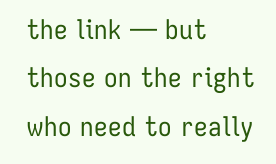the link — but those on the right who need to really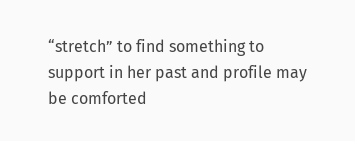“stretch” to find something to support in her past and profile may be comforted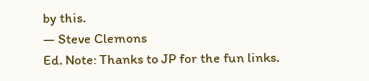by this.
— Steve Clemons
Ed. Note: Thanks to JP for the fun links.